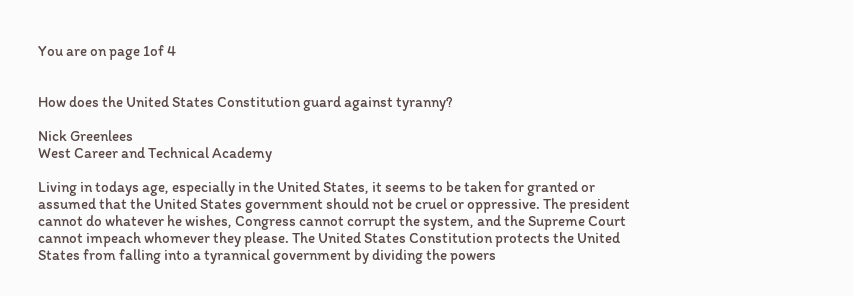You are on page 1of 4


How does the United States Constitution guard against tyranny?

Nick Greenlees
West Career and Technical Academy

Living in todays age, especially in the United States, it seems to be taken for granted or
assumed that the United States government should not be cruel or oppressive. The president
cannot do whatever he wishes, Congress cannot corrupt the system, and the Supreme Court
cannot impeach whomever they please. The United States Constitution protects the United
States from falling into a tyrannical government by dividing the powers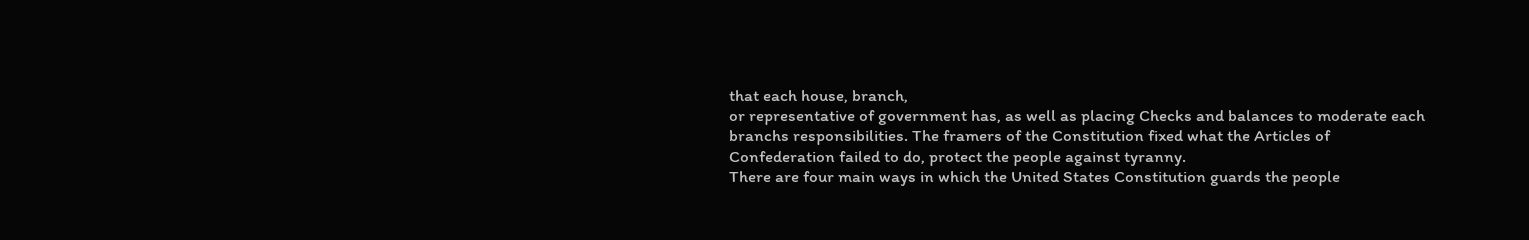that each house, branch,
or representative of government has, as well as placing Checks and balances to moderate each
branchs responsibilities. The framers of the Constitution fixed what the Articles of
Confederation failed to do, protect the people against tyranny.
There are four main ways in which the United States Constitution guards the people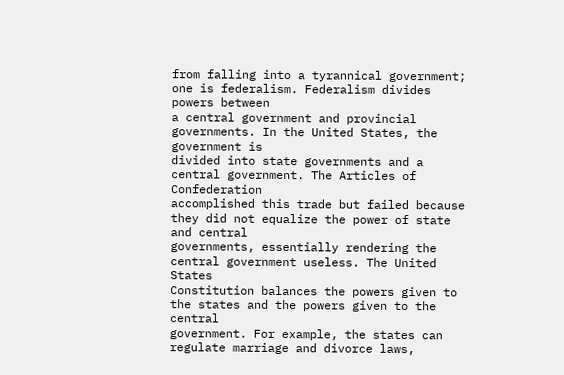from falling into a tyrannical government; one is federalism. Federalism divides powers between
a central government and provincial governments. In the United States, the government is
divided into state governments and a central government. The Articles of Confederation
accomplished this trade but failed because they did not equalize the power of state and central
governments, essentially rendering the central government useless. The United States
Constitution balances the powers given to the states and the powers given to the central
government. For example, the states can regulate marriage and divorce laws,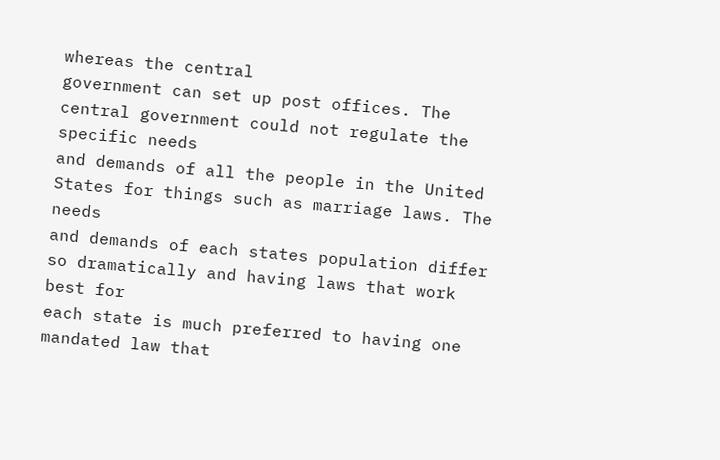whereas the central
government can set up post offices. The central government could not regulate the specific needs
and demands of all the people in the United States for things such as marriage laws. The needs
and demands of each states population differ so dramatically and having laws that work best for
each state is much preferred to having one mandated law that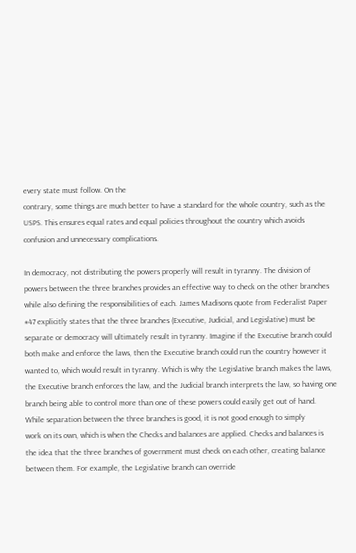every state must follow. On the
contrary, some things are much better to have a standard for the whole country, such as the
USPS. This ensures equal rates and equal policies throughout the country which avoids
confusion and unnecessary complications.

In democracy, not distributing the powers properly will result in tyranny. The division of
powers between the three branches provides an effective way to check on the other branches
while also defining the responsibilities of each. James Madisons quote from Federalist Paper
#47 explicitly states that the three branches (Executive, Judicial, and Legislative) must be
separate or democracy will ultimately result in tyranny. Imagine if the Executive branch could
both make and enforce the laws, then the Executive branch could run the country however it
wanted to, which would result in tyranny. Which is why the Legislative branch makes the laws,
the Executive branch enforces the law, and the Judicial branch interprets the law, so having one
branch being able to control more than one of these powers could easily get out of hand.
While separation between the three branches is good, it is not good enough to simply
work on its own, which is when the Checks and balances are applied. Checks and balances is
the idea that the three branches of government must check on each other, creating balance
between them. For example, the Legislative branch can override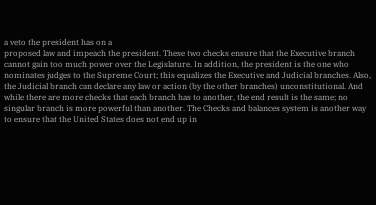a veto the president has on a
proposed law and impeach the president. These two checks ensure that the Executive branch
cannot gain too much power over the Legislature. In addition, the president is the one who
nominates judges to the Supreme Court; this equalizes the Executive and Judicial branches. Also,
the Judicial branch can declare any law or action (by the other branches) unconstitutional. And
while there are more checks that each branch has to another, the end result is the same; no
singular branch is more powerful than another. The Checks and balances system is another way
to ensure that the United States does not end up in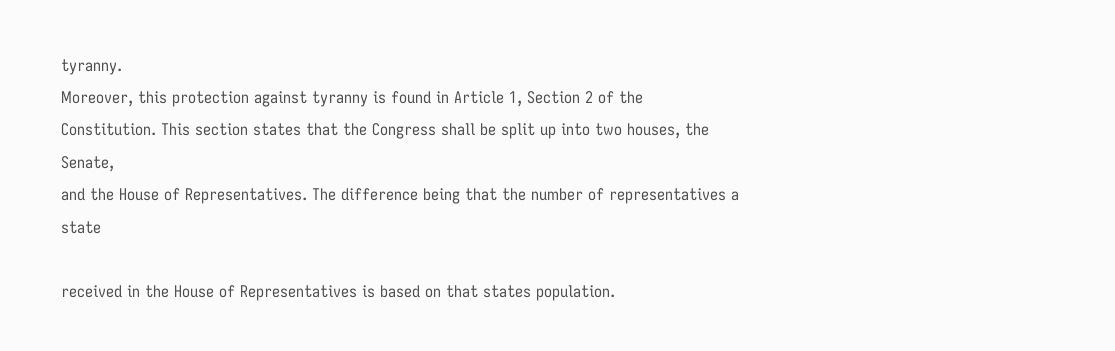tyranny.
Moreover, this protection against tyranny is found in Article 1, Section 2 of the
Constitution. This section states that the Congress shall be split up into two houses, the Senate,
and the House of Representatives. The difference being that the number of representatives a state

received in the House of Representatives is based on that states population.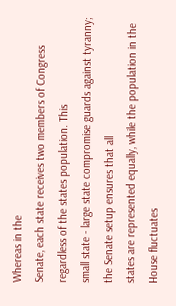Whereas in the
Senate, each state receives two members of Congress regardless of the states population. This
small state - large state compromise guards against tyranny; the Senate setup ensures that all
states are represented equally, while the population in the House fluctuates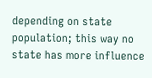depending on state
population; this way no state has more influence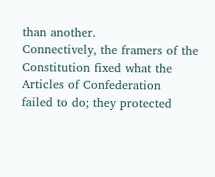than another.
Connectively, the framers of the Constitution fixed what the Articles of Confederation
failed to do; they protected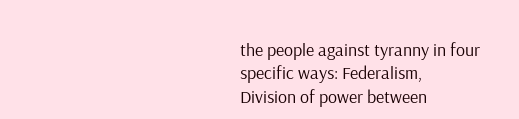the people against tyranny in four specific ways: Federalism,
Division of power between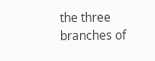the three branches of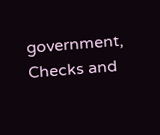government, Checks and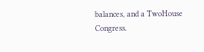balances, and a TwoHouse Congress.